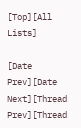[Top][All Lists]

[Date Prev][Date Next][Thread Prev][Thread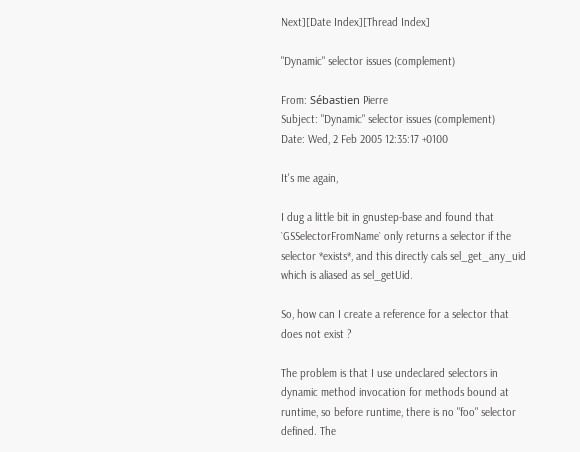Next][Date Index][Thread Index]

"Dynamic" selector issues (complement)

From: Sébastien Pierre
Subject: "Dynamic" selector issues (complement)
Date: Wed, 2 Feb 2005 12:35:17 +0100

It's me again,

I dug a little bit in gnustep-base and found that `GSSelectorFromName` only returns a selector if the selector *exists*, and this directly cals sel_get_any_uid which is aliased as sel_getUid.

So, how can I create a reference for a selector that does not exist ?

The problem is that I use undeclared selectors in dynamic method invocation for methods bound at runtime, so before runtime, there is no "foo" selector defined. The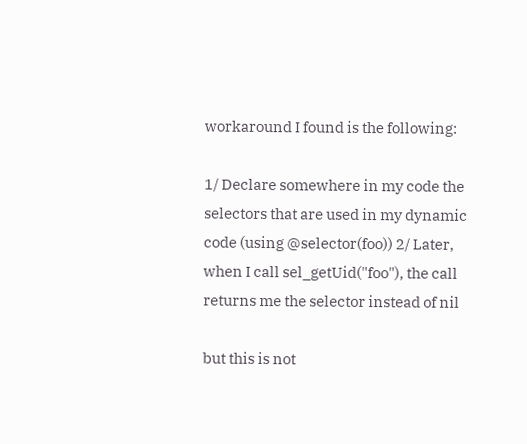workaround I found is the following:

1/ Declare somewhere in my code the selectors that are used in my dynamic code (using @selector(foo)) 2/ Later, when I call sel_getUid("foo"), the call returns me the selector instead of nil

but this is not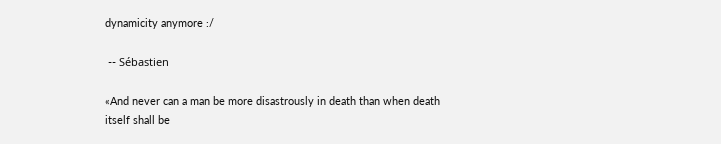dynamicity anymore :/

 -- Sébastien

«And never can a man be more disastrously in death than when death
itself shall be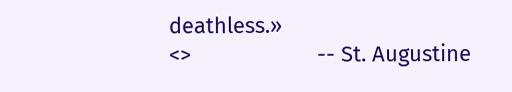deathless.»
<>                     -- St. Augustine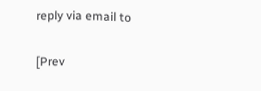reply via email to

[Prev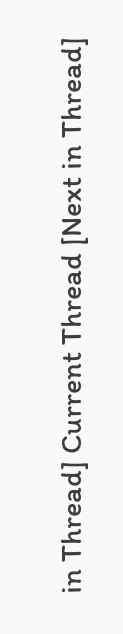in Thread] Current Thread [Next in Thread]